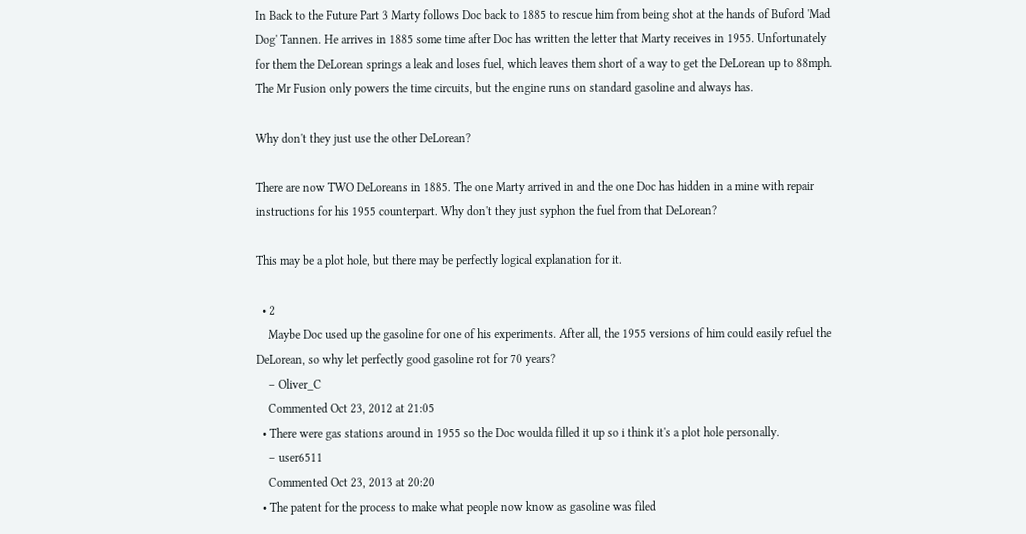In Back to the Future Part 3 Marty follows Doc back to 1885 to rescue him from being shot at the hands of Buford 'Mad Dog' Tannen. He arrives in 1885 some time after Doc has written the letter that Marty receives in 1955. Unfortunately for them the DeLorean springs a leak and loses fuel, which leaves them short of a way to get the DeLorean up to 88mph. The Mr Fusion only powers the time circuits, but the engine runs on standard gasoline and always has.

Why don't they just use the other DeLorean?

There are now TWO DeLoreans in 1885. The one Marty arrived in and the one Doc has hidden in a mine with repair instructions for his 1955 counterpart. Why don't they just syphon the fuel from that DeLorean?

This may be a plot hole, but there may be perfectly logical explanation for it.

  • 2
    Maybe Doc used up the gasoline for one of his experiments. After all, the 1955 versions of him could easily refuel the DeLorean, so why let perfectly good gasoline rot for 70 years?
    – Oliver_C
    Commented Oct 23, 2012 at 21:05
  • There were gas stations around in 1955 so the Doc woulda filled it up so i think it's a plot hole personally.
    – user6511
    Commented Oct 23, 2013 at 20:20
  • The patent for the process to make what people now know as gasoline was filed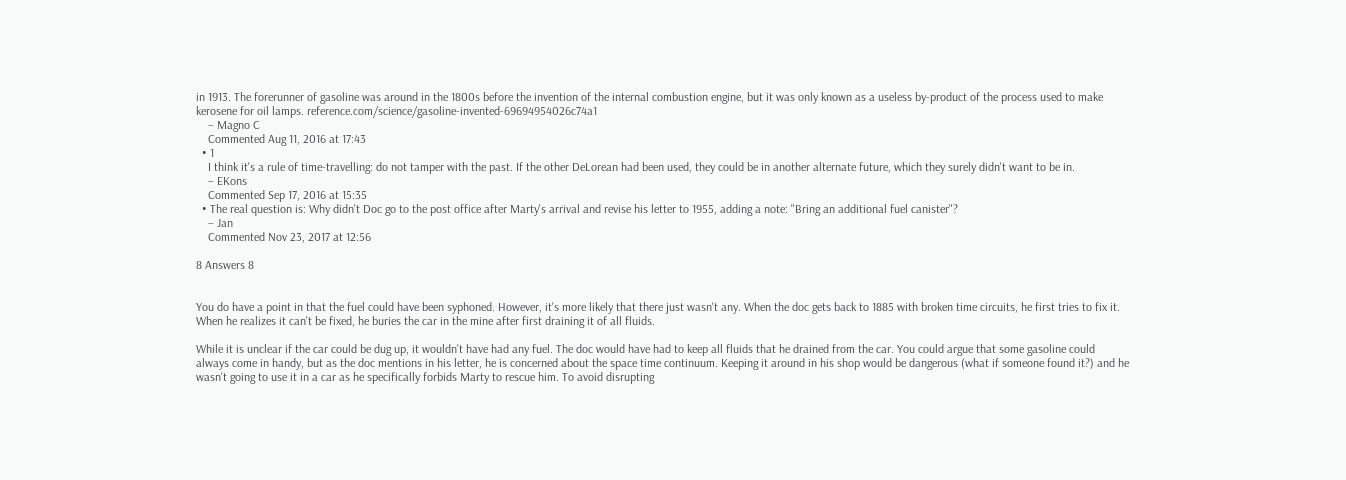in 1913. The forerunner of gasoline was around in the 1800s before the invention of the internal combustion engine, but it was only known as a useless by-product of the process used to make kerosene for oil lamps. reference.com/science/gasoline-invented-69694954026c74a1
    – Magno C
    Commented Aug 11, 2016 at 17:43
  • 1
    I think it's a rule of time-travelling: do not tamper with the past. If the other DeLorean had been used, they could be in another alternate future, which they surely didn't want to be in.
    – EKons
    Commented Sep 17, 2016 at 15:35
  • The real question is: Why didn't Doc go to the post office after Marty's arrival and revise his letter to 1955, adding a note: "Bring an additional fuel canister"?
    – Jan
    Commented Nov 23, 2017 at 12:56

8 Answers 8


You do have a point in that the fuel could have been syphoned. However, it's more likely that there just wasn't any. When the doc gets back to 1885 with broken time circuits, he first tries to fix it. When he realizes it can't be fixed, he buries the car in the mine after first draining it of all fluids.

While it is unclear if the car could be dug up, it wouldn't have had any fuel. The doc would have had to keep all fluids that he drained from the car. You could argue that some gasoline could always come in handy, but as the doc mentions in his letter, he is concerned about the space time continuum. Keeping it around in his shop would be dangerous (what if someone found it?) and he wasn't going to use it in a car as he specifically forbids Marty to rescue him. To avoid disrupting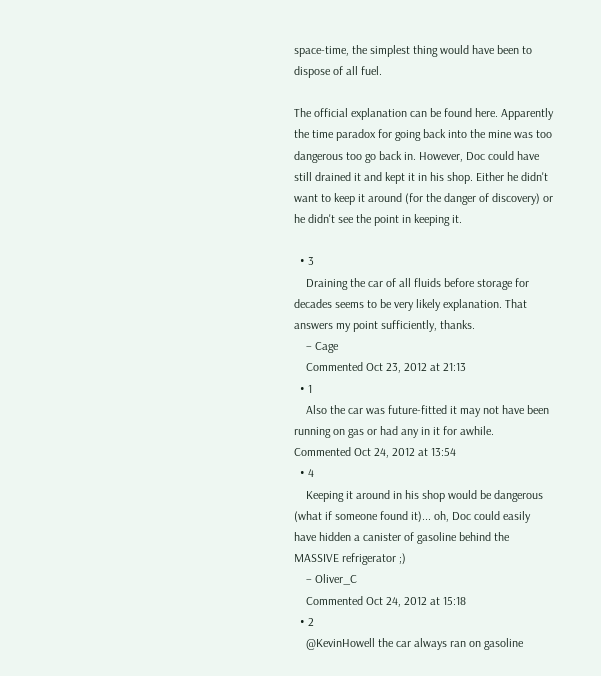space-time, the simplest thing would have been to dispose of all fuel.

The official explanation can be found here. Apparently the time paradox for going back into the mine was too dangerous too go back in. However, Doc could have still drained it and kept it in his shop. Either he didn't want to keep it around (for the danger of discovery) or he didn't see the point in keeping it.

  • 3
    Draining the car of all fluids before storage for decades seems to be very likely explanation. That answers my point sufficiently, thanks.
    – Cage
    Commented Oct 23, 2012 at 21:13
  • 1
    Also the car was future-fitted it may not have been running on gas or had any in it for awhile. Commented Oct 24, 2012 at 13:54
  • 4
    Keeping it around in his shop would be dangerous (what if someone found it)... oh, Doc could easily have hidden a canister of gasoline behind the MASSIVE refrigerator ;)
    – Oliver_C
    Commented Oct 24, 2012 at 15:18
  • 2
    @KevinHowell the car always ran on gasoline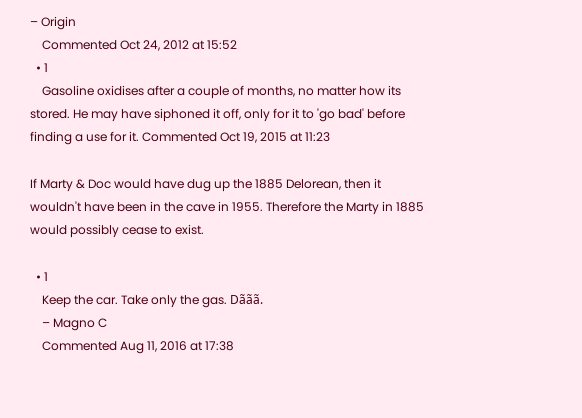– Origin
    Commented Oct 24, 2012 at 15:52
  • 1
    Gasoline oxidises after a couple of months, no matter how its stored. He may have siphoned it off, only for it to 'go bad' before finding a use for it. Commented Oct 19, 2015 at 11:23

If Marty & Doc would have dug up the 1885 Delorean, then it wouldn't have been in the cave in 1955. Therefore the Marty in 1885 would possibly cease to exist.

  • 1
    Keep the car. Take only the gas. Dããã.
    – Magno C
    Commented Aug 11, 2016 at 17:38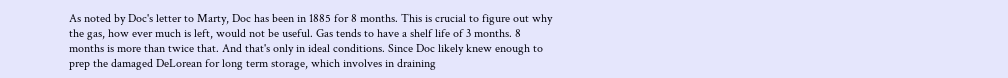As noted by Doc's letter to Marty, Doc has been in 1885 for 8 months. This is crucial to figure out why the gas, how ever much is left, would not be useful. Gas tends to have a shelf life of 3 months. 8 months is more than twice that. And that's only in ideal conditions. Since Doc likely knew enough to prep the damaged DeLorean for long term storage, which involves in draining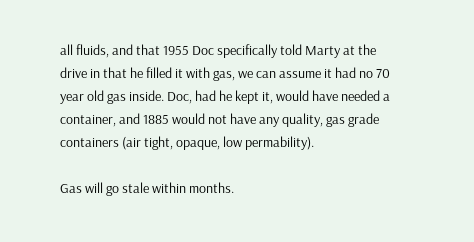all fluids, and that 1955 Doc specifically told Marty at the drive in that he filled it with gas, we can assume it had no 70 year old gas inside. Doc, had he kept it, would have needed a container, and 1885 would not have any quality, gas grade containers (air tight, opaque, low permability).

Gas will go stale within months.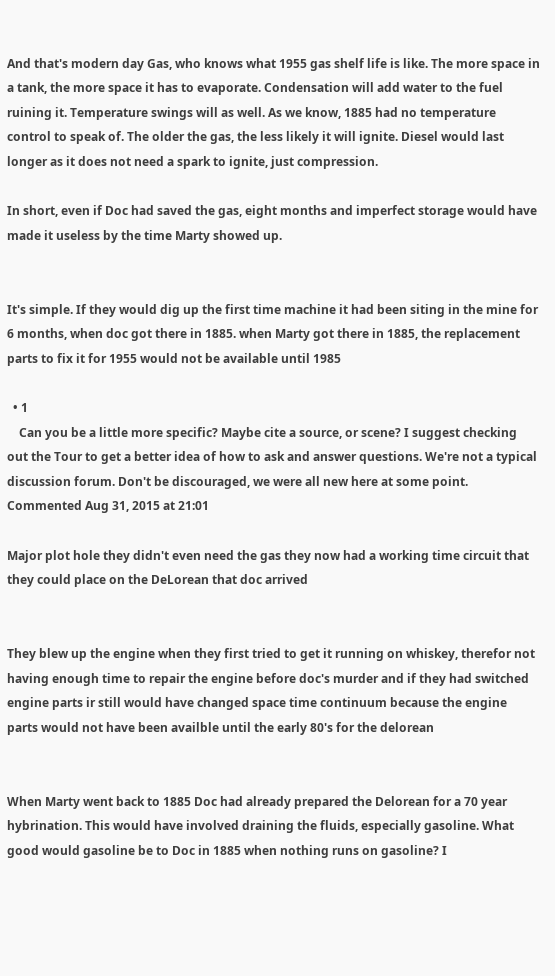And that's modern day Gas, who knows what 1955 gas shelf life is like. The more space in a tank, the more space it has to evaporate. Condensation will add water to the fuel ruining it. Temperature swings will as well. As we know, 1885 had no temperature control to speak of. The older the gas, the less likely it will ignite. Diesel would last longer as it does not need a spark to ignite, just compression.

In short, even if Doc had saved the gas, eight months and imperfect storage would have made it useless by the time Marty showed up.


It's simple. If they would dig up the first time machine it had been siting in the mine for 6 months, when doc got there in 1885. when Marty got there in 1885, the replacement parts to fix it for 1955 would not be available until 1985

  • 1
    Can you be a little more specific? Maybe cite a source, or scene? I suggest checking out the Tour to get a better idea of how to ask and answer questions. We're not a typical discussion forum. Don't be discouraged, we were all new here at some point. Commented Aug 31, 2015 at 21:01

Major plot hole they didn't even need the gas they now had a working time circuit that they could place on the DeLorean that doc arrived


They blew up the engine when they first tried to get it running on whiskey, therefor not having enough time to repair the engine before doc's murder and if they had switched engine parts ir still would have changed space time continuum because the engine parts would not have been availble until the early 80's for the delorean


When Marty went back to 1885 Doc had already prepared the Delorean for a 70 year hybrination. This would have involved draining the fluids, especially gasoline. What good would gasoline be to Doc in 1885 when nothing runs on gasoline? I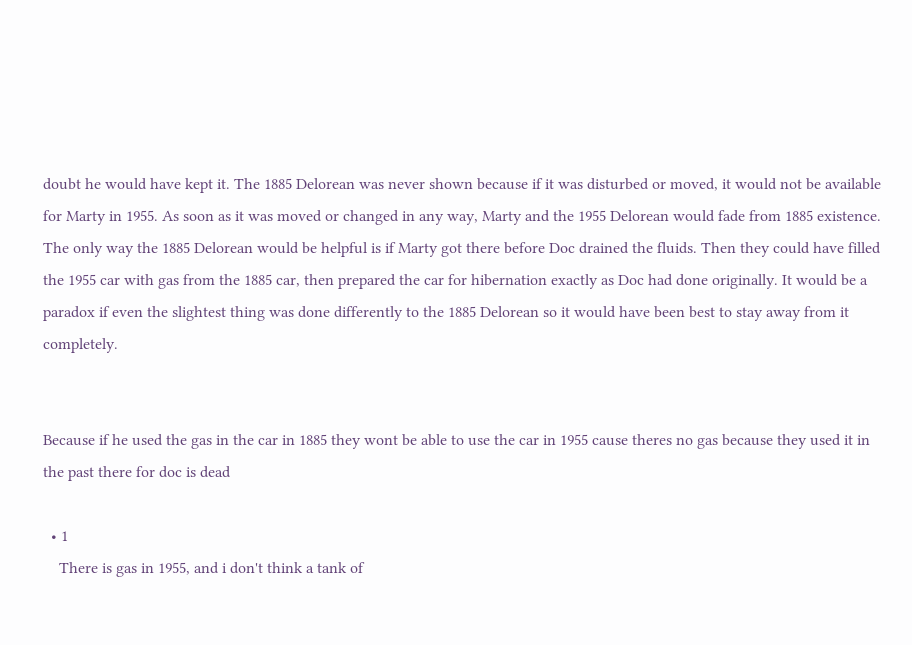doubt he would have kept it. The 1885 Delorean was never shown because if it was disturbed or moved, it would not be available for Marty in 1955. As soon as it was moved or changed in any way, Marty and the 1955 Delorean would fade from 1885 existence. The only way the 1885 Delorean would be helpful is if Marty got there before Doc drained the fluids. Then they could have filled the 1955 car with gas from the 1885 car, then prepared the car for hibernation exactly as Doc had done originally. It would be a paradox if even the slightest thing was done differently to the 1885 Delorean so it would have been best to stay away from it completely.


Because if he used the gas in the car in 1885 they wont be able to use the car in 1955 cause theres no gas because they used it in the past there for doc is dead

  • 1
    There is gas in 1955, and i don't think a tank of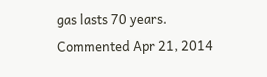gas lasts 70 years. Commented Apr 21, 2014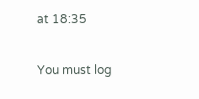at 18:35

You must log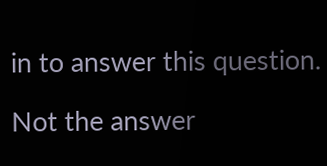in to answer this question.

Not the answer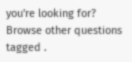you're looking for? Browse other questions tagged .